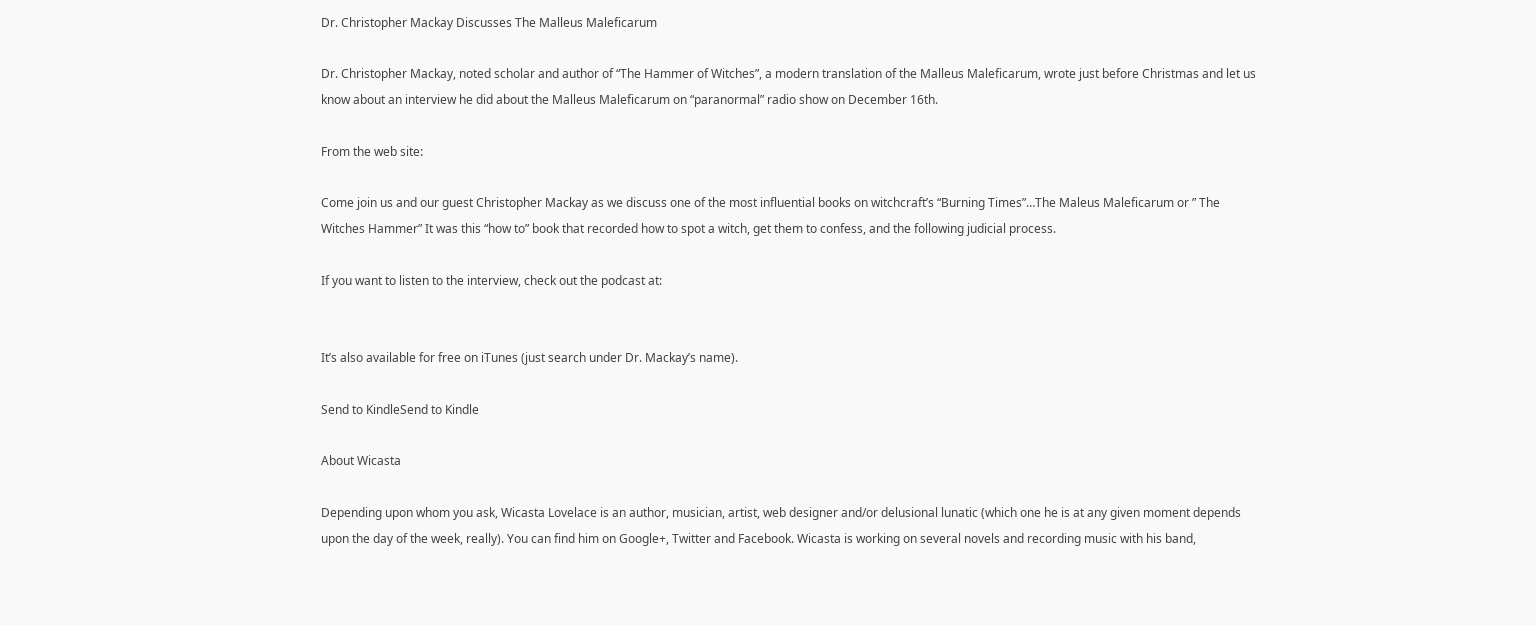Dr. Christopher Mackay Discusses The Malleus Maleficarum

Dr. Christopher Mackay, noted scholar and author of “The Hammer of Witches”, a modern translation of the Malleus Maleficarum, wrote just before Christmas and let us know about an interview he did about the Malleus Maleficarum on “paranormal” radio show on December 16th.

From the web site:

Come join us and our guest Christopher Mackay as we discuss one of the most influential books on witchcraft’s “Burning Times”…The Maleus Maleficarum or ” The Witches Hammer” It was this “how to” book that recorded how to spot a witch, get them to confess, and the following judicial process.

If you want to listen to the interview, check out the podcast at:


It’s also available for free on iTunes (just search under Dr. Mackay’s name).

Send to KindleSend to Kindle

About Wicasta

Depending upon whom you ask, Wicasta Lovelace is an author, musician, artist, web designer and/or delusional lunatic (which one he is at any given moment depends upon the day of the week, really). You can find him on Google+, Twitter and Facebook. Wicasta is working on several novels and recording music with his band,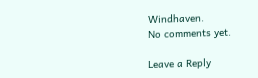Windhaven.
No comments yet.

Leave a Reply